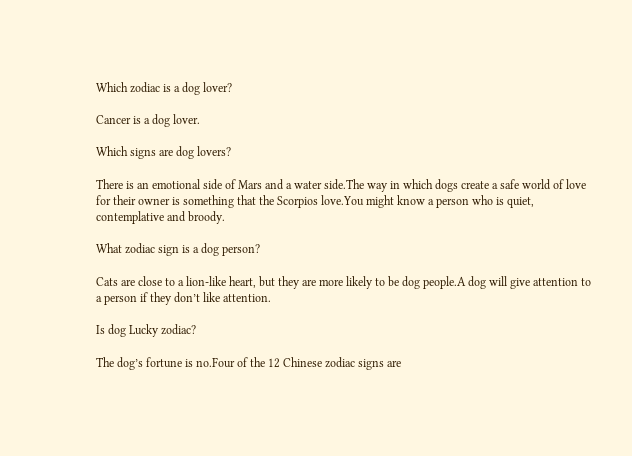Which zodiac is a dog lover?

Cancer is a dog lover.

Which signs are dog lovers?

There is an emotional side of Mars and a water side.The way in which dogs create a safe world of love for their owner is something that the Scorpios love.You might know a person who is quiet, contemplative and broody.

What zodiac sign is a dog person?

Cats are close to a lion-like heart, but they are more likely to be dog people.A dog will give attention to a person if they don’t like attention.

Is dog Lucky zodiac?

The dog’s fortune is no.Four of the 12 Chinese zodiac signs are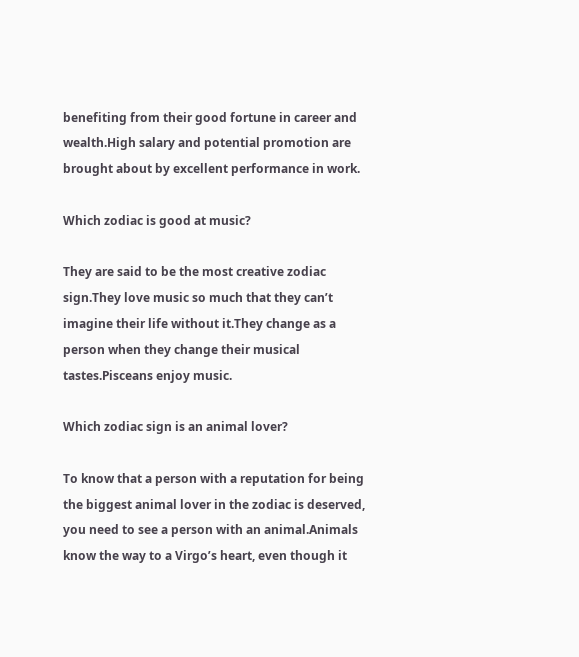benefiting from their good fortune in career and wealth.High salary and potential promotion are brought about by excellent performance in work.

Which zodiac is good at music?

They are said to be the most creative zodiac sign.They love music so much that they can’t imagine their life without it.They change as a person when they change their musical tastes.Pisceans enjoy music.

Which zodiac sign is an animal lover?

To know that a person with a reputation for being the biggest animal lover in the zodiac is deserved, you need to see a person with an animal.Animals know the way to a Virgo’s heart, even though it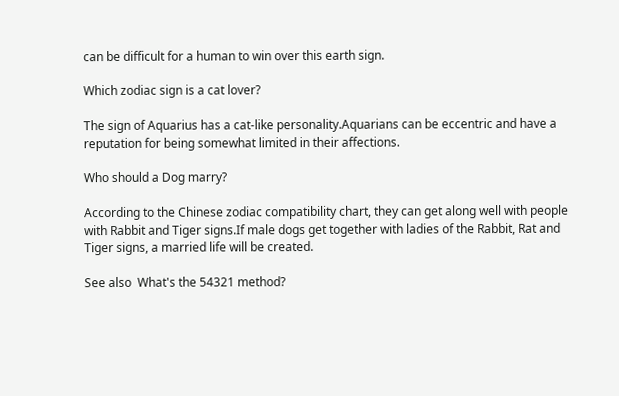can be difficult for a human to win over this earth sign.

Which zodiac sign is a cat lover?

The sign of Aquarius has a cat-like personality.Aquarians can be eccentric and have a reputation for being somewhat limited in their affections.

Who should a Dog marry?

According to the Chinese zodiac compatibility chart, they can get along well with people with Rabbit and Tiger signs.If male dogs get together with ladies of the Rabbit, Rat and Tiger signs, a married life will be created.

See also  What's the 54321 method?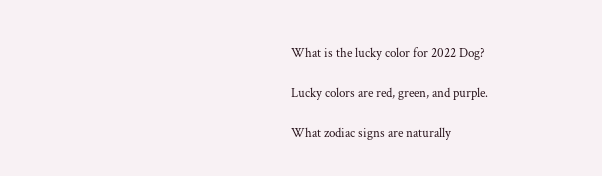What is the lucky color for 2022 Dog?

Lucky colors are red, green, and purple.

What zodiac signs are naturally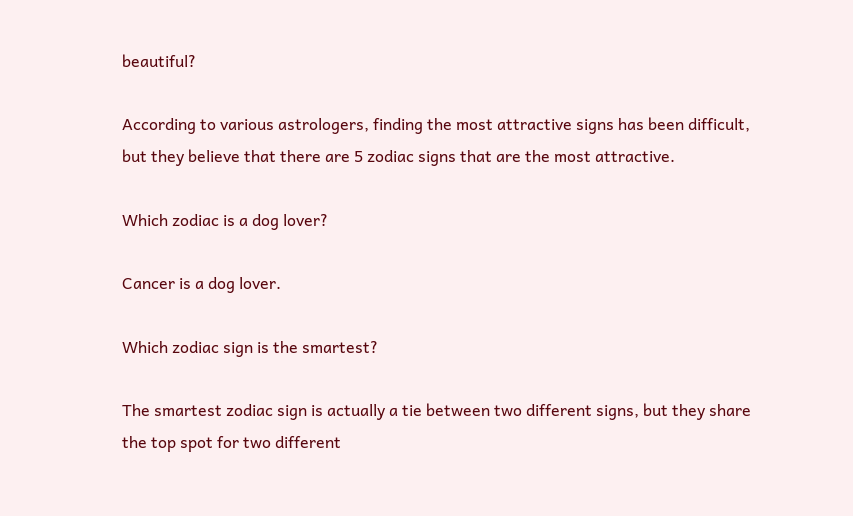beautiful?

According to various astrologers, finding the most attractive signs has been difficult, but they believe that there are 5 zodiac signs that are the most attractive.

Which zodiac is a dog lover?

Cancer is a dog lover.

Which zodiac sign is the smartest?

The smartest zodiac sign is actually a tie between two different signs, but they share the top spot for two different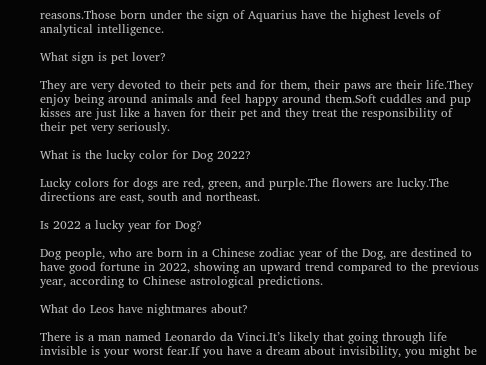reasons.Those born under the sign of Aquarius have the highest levels of analytical intelligence.

What sign is pet lover?

They are very devoted to their pets and for them, their paws are their life.They enjoy being around animals and feel happy around them.Soft cuddles and pup kisses are just like a haven for their pet and they treat the responsibility of their pet very seriously.

What is the lucky color for Dog 2022?

Lucky colors for dogs are red, green, and purple.The flowers are lucky.The directions are east, south and northeast.

Is 2022 a lucky year for Dog?

Dog people, who are born in a Chinese zodiac year of the Dog, are destined to have good fortune in 2022, showing an upward trend compared to the previous year, according to Chinese astrological predictions.

What do Leos have nightmares about?

There is a man named Leonardo da Vinci.It’s likely that going through life invisible is your worst fear.If you have a dream about invisibility, you might be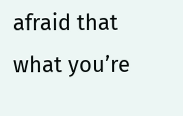afraid that what you’re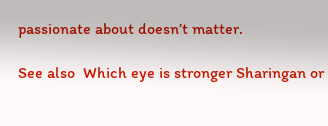passionate about doesn’t matter.

See also  Which eye is stronger Sharingan or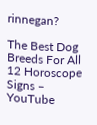rinnegan?

The Best Dog Breeds For All 12 Horoscope Signs – YouTube